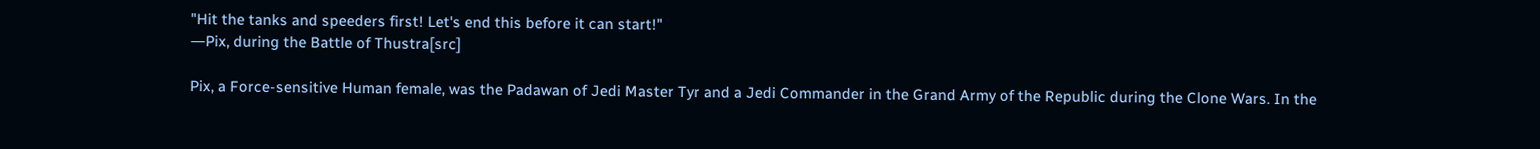"Hit the tanks and speeders first! Let's end this before it can start!"
―Pix, during the Battle of Thustra[src]

Pix, a Force-sensitive Human female, was the Padawan of Jedi Master Tyr and a Jedi Commander in the Grand Army of the Republic during the Clone Wars. In the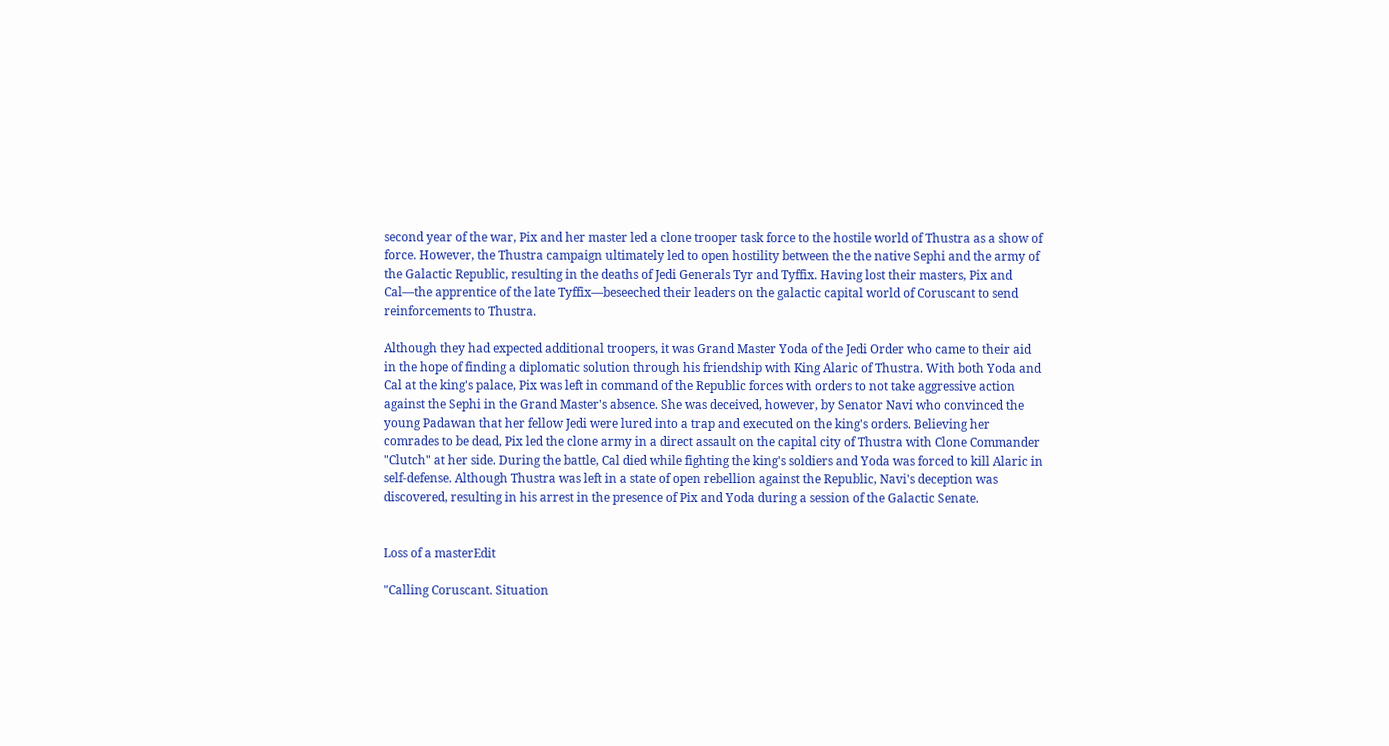second year of the war, Pix and her master led a clone trooper task force to the hostile world of Thustra as a show of force. However, the Thustra campaign ultimately led to open hostility between the the native Sephi and the army of the Galactic Republic, resulting in the deaths of Jedi Generals Tyr and Tyffix. Having lost their masters, Pix and Cal—the apprentice of the late Tyffix—beseeched their leaders on the galactic capital world of Coruscant to send reinforcements to Thustra.

Although they had expected additional troopers, it was Grand Master Yoda of the Jedi Order who came to their aid in the hope of finding a diplomatic solution through his friendship with King Alaric of Thustra. With both Yoda and Cal at the king's palace, Pix was left in command of the Republic forces with orders to not take aggressive action against the Sephi in the Grand Master's absence. She was deceived, however, by Senator Navi who convinced the young Padawan that her fellow Jedi were lured into a trap and executed on the king's orders. Believing her comrades to be dead, Pix led the clone army in a direct assault on the capital city of Thustra with Clone Commander "Clutch" at her side. During the battle, Cal died while fighting the king's soldiers and Yoda was forced to kill Alaric in self-defense. Although Thustra was left in a state of open rebellion against the Republic, Navi's deception was discovered, resulting in his arrest in the presence of Pix and Yoda during a session of the Galactic Senate.


Loss of a masterEdit

"Calling Coruscant. Situation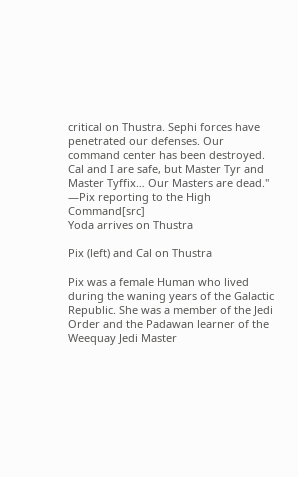critical on Thustra. Sephi forces have penetrated our defenses. Our command center has been destroyed. Cal and I are safe, but Master Tyr and Master Tyffix… Our Masters are dead."
―Pix reporting to the High Command[src]
Yoda arrives on Thustra

Pix (left) and Cal on Thustra

Pix was a female Human who lived during the waning years of the Galactic Republic. She was a member of the Jedi Order and the Padawan learner of the Weequay Jedi Master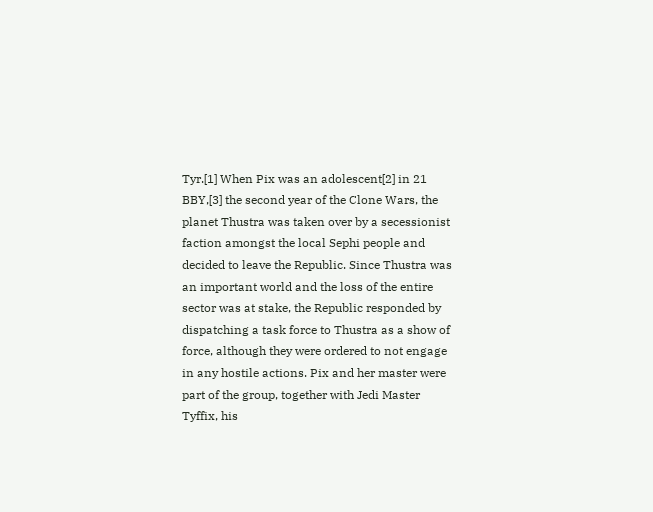Tyr.[1] When Pix was an adolescent[2] in 21 BBY,[3] the second year of the Clone Wars, the planet Thustra was taken over by a secessionist faction amongst the local Sephi people and decided to leave the Republic. Since Thustra was an important world and the loss of the entire sector was at stake, the Republic responded by dispatching a task force to Thustra as a show of force, although they were ordered to not engage in any hostile actions. Pix and her master were part of the group, together with Jedi Master Tyffix, his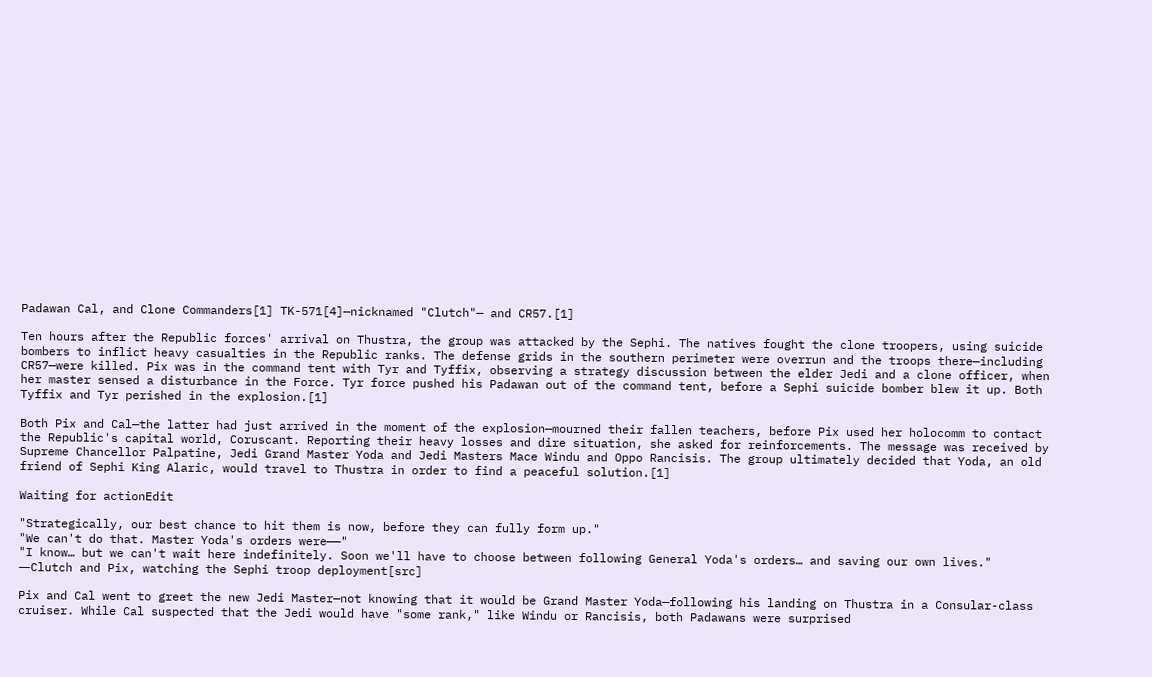Padawan Cal, and Clone Commanders[1] TK-571[4]—nicknamed "Clutch"— and CR57.[1]

Ten hours after the Republic forces' arrival on Thustra, the group was attacked by the Sephi. The natives fought the clone troopers, using suicide bombers to inflict heavy casualties in the Republic ranks. The defense grids in the southern perimeter were overrun and the troops there—including CR57—were killed. Pix was in the command tent with Tyr and Tyffix, observing a strategy discussion between the elder Jedi and a clone officer, when her master sensed a disturbance in the Force. Tyr force pushed his Padawan out of the command tent, before a Sephi suicide bomber blew it up. Both Tyffix and Tyr perished in the explosion.[1]

Both Pix and Cal—the latter had just arrived in the moment of the explosion—mourned their fallen teachers, before Pix used her holocomm to contact the Republic's capital world, Coruscant. Reporting their heavy losses and dire situation, she asked for reinforcements. The message was received by Supreme Chancellor Palpatine, Jedi Grand Master Yoda and Jedi Masters Mace Windu and Oppo Rancisis. The group ultimately decided that Yoda, an old friend of Sephi King Alaric, would travel to Thustra in order to find a peaceful solution.[1]

Waiting for actionEdit

"Strategically, our best chance to hit them is now, before they can fully form up."
"We can't do that. Master Yoda's orders were——"
"I know… but we can't wait here indefinitely. Soon we'll have to choose between following General Yoda's orders… and saving our own lives."
―Clutch and Pix, watching the Sephi troop deployment[src]

Pix and Cal went to greet the new Jedi Master—not knowing that it would be Grand Master Yoda—following his landing on Thustra in a Consular-class cruiser. While Cal suspected that the Jedi would have "some rank," like Windu or Rancisis, both Padawans were surprised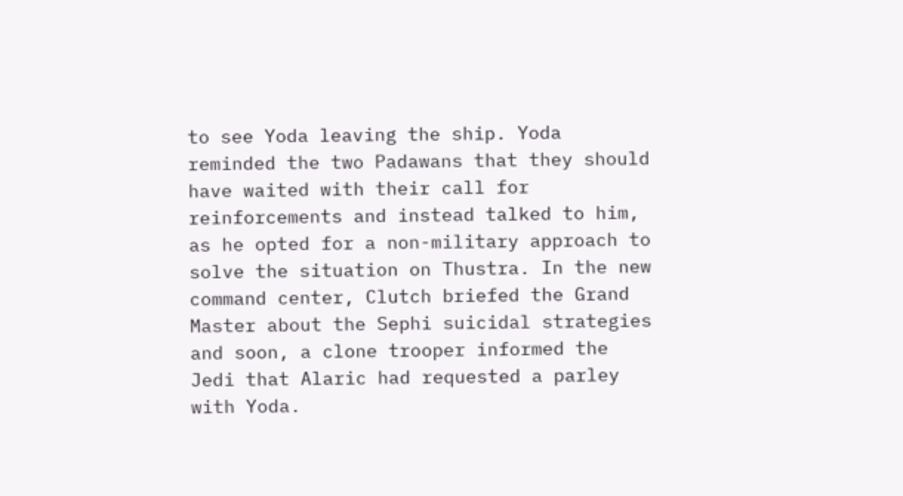to see Yoda leaving the ship. Yoda reminded the two Padawans that they should have waited with their call for reinforcements and instead talked to him, as he opted for a non-military approach to solve the situation on Thustra. In the new command center, Clutch briefed the Grand Master about the Sephi suicidal strategies and soon, a clone trooper informed the Jedi that Alaric had requested a parley with Yoda.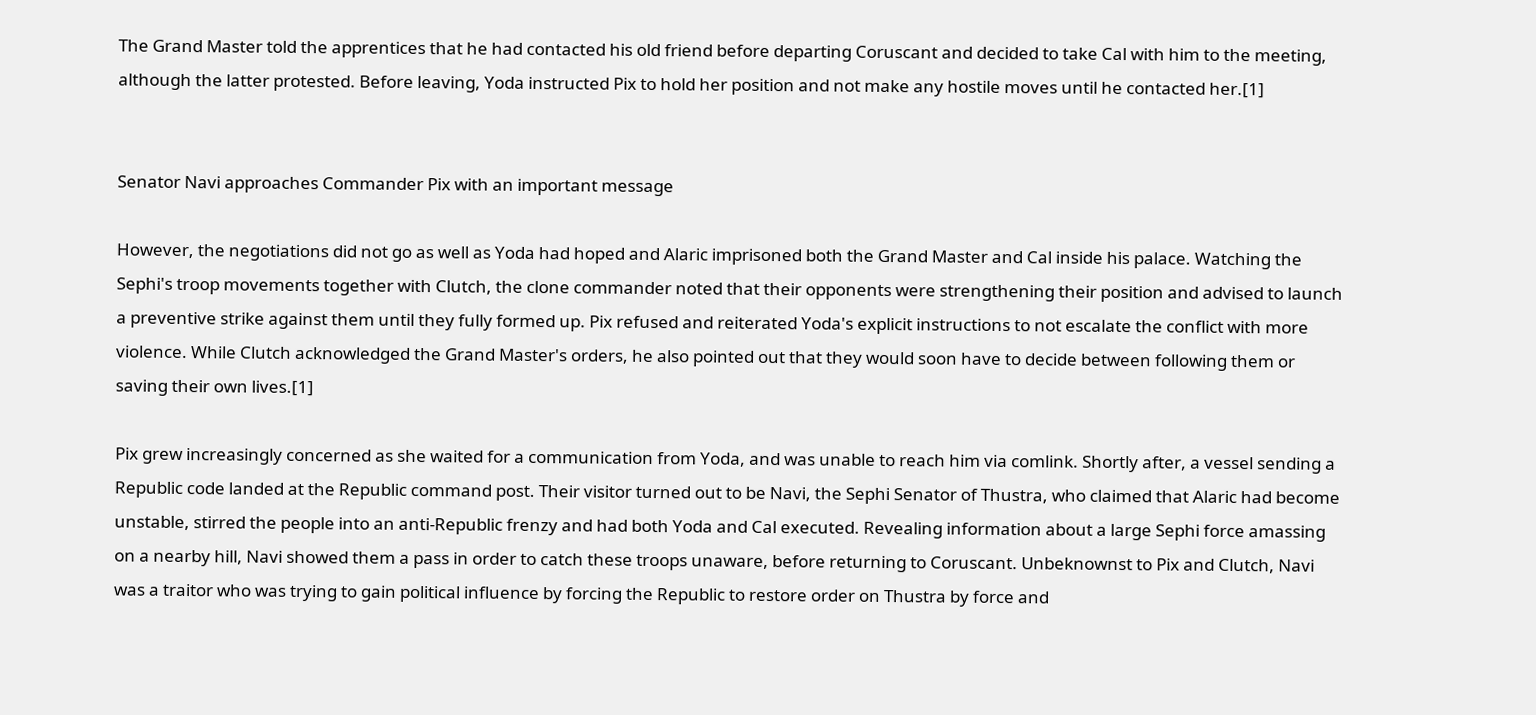The Grand Master told the apprentices that he had contacted his old friend before departing Coruscant and decided to take Cal with him to the meeting, although the latter protested. Before leaving, Yoda instructed Pix to hold her position and not make any hostile moves until he contacted her.[1]


Senator Navi approaches Commander Pix with an important message

However, the negotiations did not go as well as Yoda had hoped and Alaric imprisoned both the Grand Master and Cal inside his palace. Watching the Sephi's troop movements together with Clutch, the clone commander noted that their opponents were strengthening their position and advised to launch a preventive strike against them until they fully formed up. Pix refused and reiterated Yoda's explicit instructions to not escalate the conflict with more violence. While Clutch acknowledged the Grand Master's orders, he also pointed out that they would soon have to decide between following them or saving their own lives.[1]

Pix grew increasingly concerned as she waited for a communication from Yoda, and was unable to reach him via comlink. Shortly after, a vessel sending a Republic code landed at the Republic command post. Their visitor turned out to be Navi, the Sephi Senator of Thustra, who claimed that Alaric had become unstable, stirred the people into an anti-Republic frenzy and had both Yoda and Cal executed. Revealing information about a large Sephi force amassing on a nearby hill, Navi showed them a pass in order to catch these troops unaware, before returning to Coruscant. Unbeknownst to Pix and Clutch, Navi was a traitor who was trying to gain political influence by forcing the Republic to restore order on Thustra by force and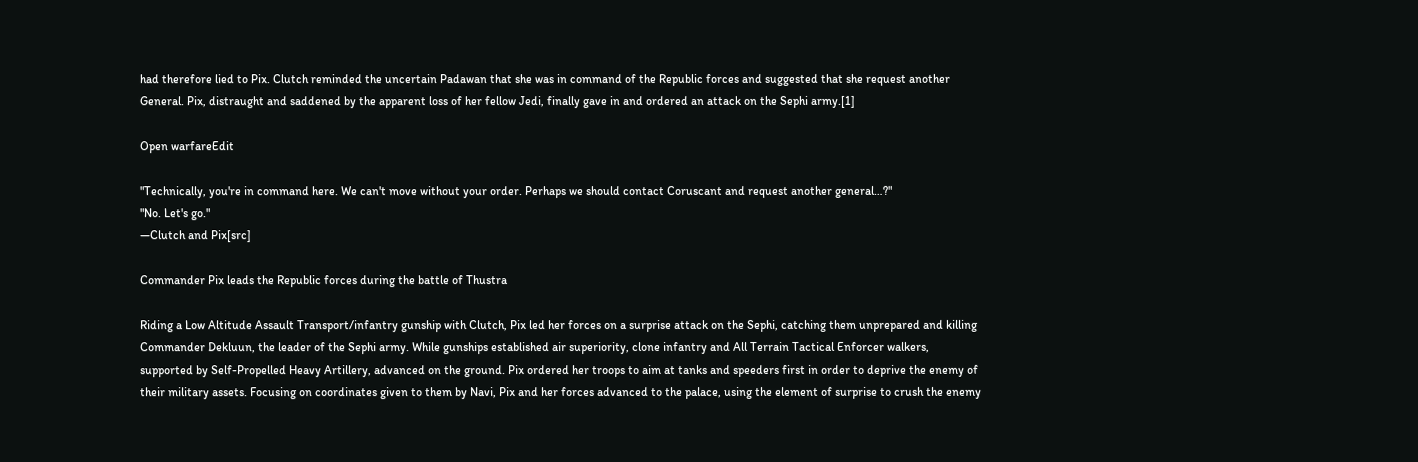had therefore lied to Pix. Clutch reminded the uncertain Padawan that she was in command of the Republic forces and suggested that she request another General. Pix, distraught and saddened by the apparent loss of her fellow Jedi, finally gave in and ordered an attack on the Sephi army.[1]

Open warfareEdit

"Technically, you're in command here. We can't move without your order. Perhaps we should contact Coruscant and request another general…?"
"No. Let's go."
―Clutch and Pix[src]

Commander Pix leads the Republic forces during the battle of Thustra

Riding a Low Altitude Assault Transport/infantry gunship with Clutch, Pix led her forces on a surprise attack on the Sephi, catching them unprepared and killing Commander Dekluun, the leader of the Sephi army. While gunships established air superiority, clone infantry and All Terrain Tactical Enforcer walkers, supported by Self-Propelled Heavy Artillery, advanced on the ground. Pix ordered her troops to aim at tanks and speeders first in order to deprive the enemy of their military assets. Focusing on coordinates given to them by Navi, Pix and her forces advanced to the palace, using the element of surprise to crush the enemy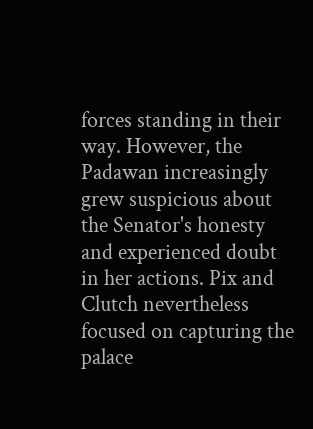forces standing in their way. However, the Padawan increasingly grew suspicious about the Senator's honesty and experienced doubt in her actions. Pix and Clutch nevertheless focused on capturing the palace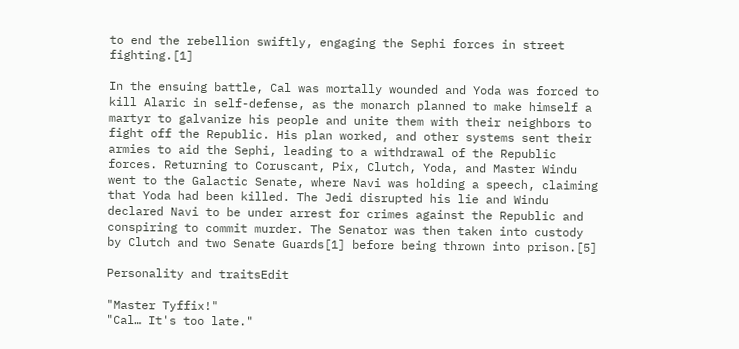to end the rebellion swiftly, engaging the Sephi forces in street fighting.[1]

In the ensuing battle, Cal was mortally wounded and Yoda was forced to kill Alaric in self-defense, as the monarch planned to make himself a martyr to galvanize his people and unite them with their neighbors to fight off the Republic. His plan worked, and other systems sent their armies to aid the Sephi, leading to a withdrawal of the Republic forces. Returning to Coruscant, Pix, Clutch, Yoda, and Master Windu went to the Galactic Senate, where Navi was holding a speech, claiming that Yoda had been killed. The Jedi disrupted his lie and Windu declared Navi to be under arrest for crimes against the Republic and conspiring to commit murder. The Senator was then taken into custody by Clutch and two Senate Guards[1] before being thrown into prison.[5]

Personality and traitsEdit

"Master Tyffix!"
"Cal… It's too late."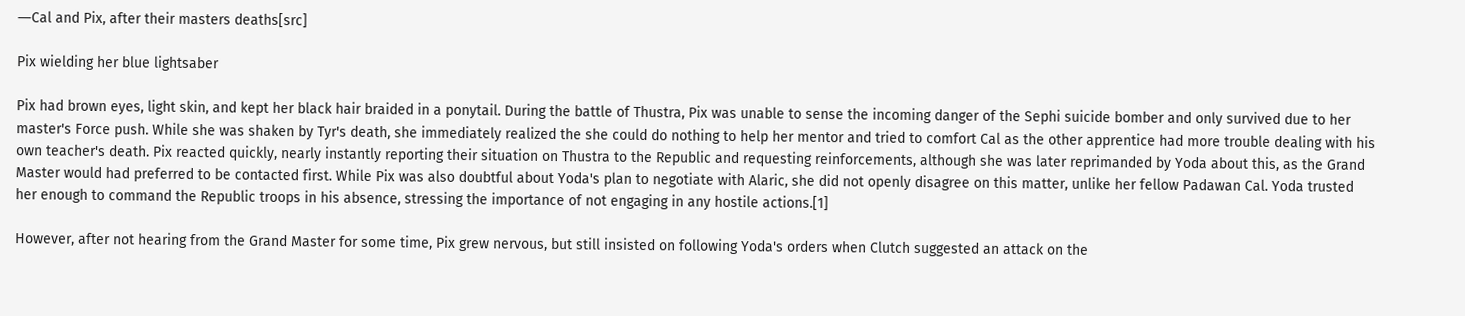―Cal and Pix, after their masters deaths[src]

Pix wielding her blue lightsaber

Pix had brown eyes, light skin, and kept her black hair braided in a ponytail. During the battle of Thustra, Pix was unable to sense the incoming danger of the Sephi suicide bomber and only survived due to her master's Force push. While she was shaken by Tyr's death, she immediately realized the she could do nothing to help her mentor and tried to comfort Cal as the other apprentice had more trouble dealing with his own teacher's death. Pix reacted quickly, nearly instantly reporting their situation on Thustra to the Republic and requesting reinforcements, although she was later reprimanded by Yoda about this, as the Grand Master would had preferred to be contacted first. While Pix was also doubtful about Yoda's plan to negotiate with Alaric, she did not openly disagree on this matter, unlike her fellow Padawan Cal. Yoda trusted her enough to command the Republic troops in his absence, stressing the importance of not engaging in any hostile actions.[1]

However, after not hearing from the Grand Master for some time, Pix grew nervous, but still insisted on following Yoda's orders when Clutch suggested an attack on the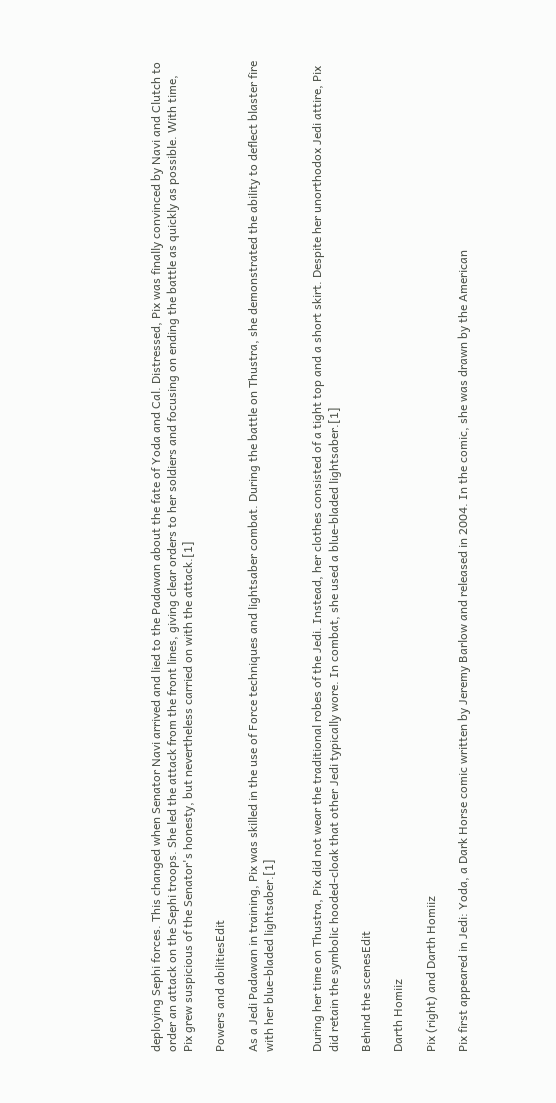deploying Sephi forces. This changed when Senator Navi arrived and lied to the Padawan about the fate of Yoda and Cal. Distressed, Pix was finally convinced by Navi and Clutch to order an attack on the Sephi troops. She led the attack from the front lines, giving clear orders to her soldiers and focusing on ending the battle as quickly as possible. With time, Pix grew suspicious of the Senator's honesty, but nevertheless carried on with the attack.[1]

Powers and abilitiesEdit

As a Jedi Padawan in training, Pix was skilled in the use of Force techniques and lightsaber combat. During the battle on Thustra, she demonstrated the ability to deflect blaster fire with her blue-bladed lightsaber.[1]


During her time on Thustra, Pix did not wear the traditional robes of the Jedi. Instead, her clothes consisted of a tight top and a short skirt. Despite her unorthodox Jedi attire, Pix did retain the symbolic hooded-cloak that other Jedi typically wore. In combat, she used a blue-bladed lightsaber.[1]

Behind the scenesEdit

Darth Homiiz

Pix (right) and Darth Homiiz

Pix first appeared in Jedi: Yoda, a Dark Horse comic written by Jeremy Barlow and released in 2004. In the comic, she was drawn by the American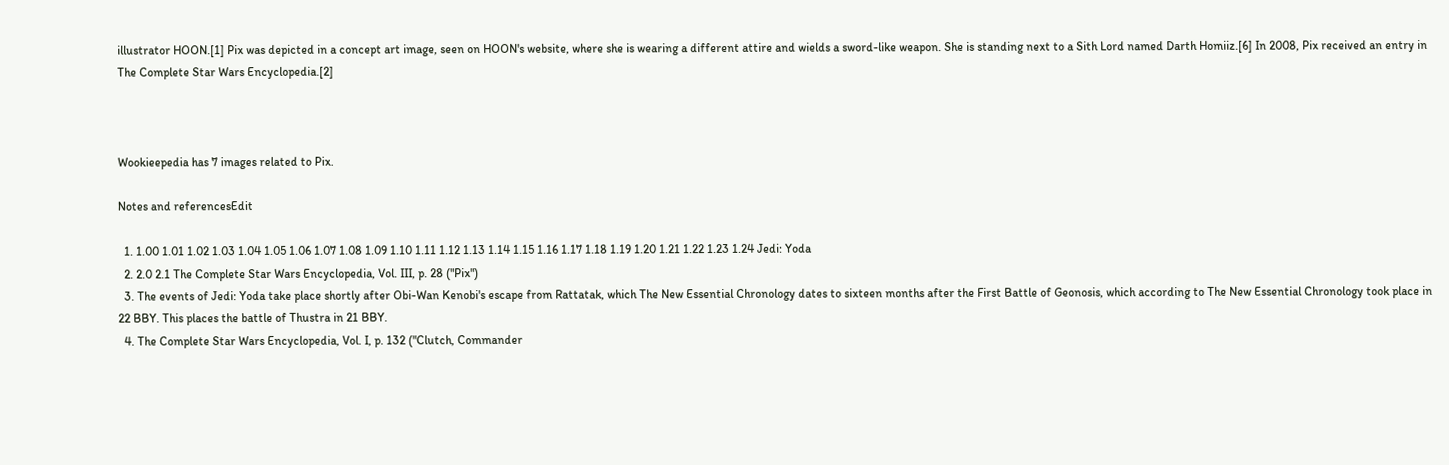illustrator HOON.[1] Pix was depicted in a concept art image, seen on HOON's website, where she is wearing a different attire and wields a sword-like weapon. She is standing next to a Sith Lord named Darth Homiiz.[6] In 2008, Pix received an entry in The Complete Star Wars Encyclopedia.[2]



Wookieepedia has 7 images related to Pix.

Notes and referencesEdit

  1. 1.00 1.01 1.02 1.03 1.04 1.05 1.06 1.07 1.08 1.09 1.10 1.11 1.12 1.13 1.14 1.15 1.16 1.17 1.18 1.19 1.20 1.21 1.22 1.23 1.24 Jedi: Yoda
  2. 2.0 2.1 The Complete Star Wars Encyclopedia, Vol. III, p. 28 ("Pix")
  3. The events of Jedi: Yoda take place shortly after Obi-Wan Kenobi's escape from Rattatak, which The New Essential Chronology dates to sixteen months after the First Battle of Geonosis, which according to The New Essential Chronology took place in 22 BBY. This places the battle of Thustra in 21 BBY.
  4. The Complete Star Wars Encyclopedia, Vol. I, p. 132 ("Clutch, Commander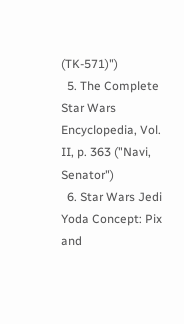(TK-571)")
  5. The Complete Star Wars Encyclopedia, Vol. II, p. 363 ("Navi, Senator")
  6. Star Wars Jedi Yoda Concept: Pix and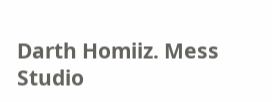Darth Homiiz. Mess Studio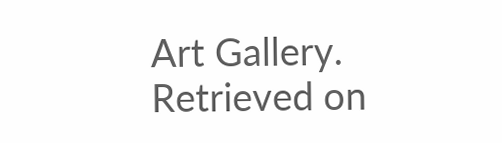Art Gallery. Retrieved on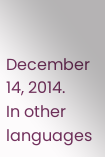December 14, 2014.
In other languages